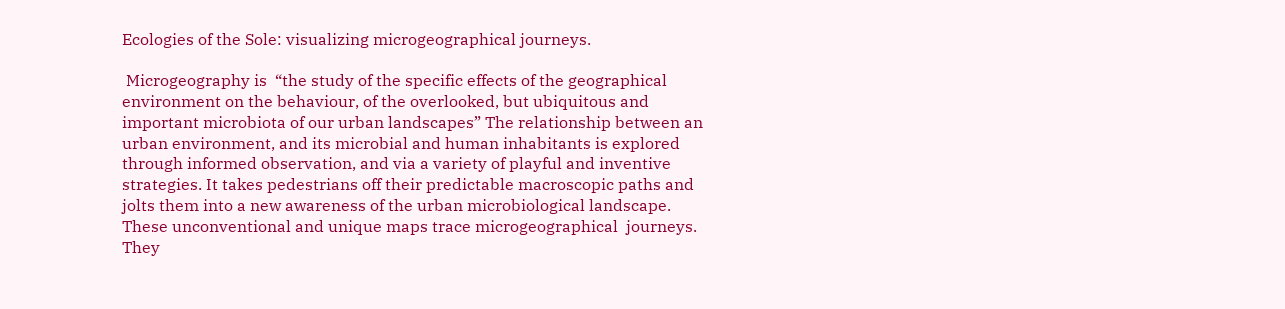Ecologies of the Sole: visualizing microgeographical journeys.

 Microgeography is  “the study of the specific effects of the geographical environment on the behaviour, of the overlooked, but ubiquitous and important microbiota of our urban landscapes” The relationship between an urban environment, and its microbial and human inhabitants is explored through informed observation, and via a variety of playful and inventive strategies. It takes pedestrians off their predictable macroscopic paths and jolts them into a new awareness of the urban microbiological landscape.  These unconventional and unique maps trace microgeographical  journeys. They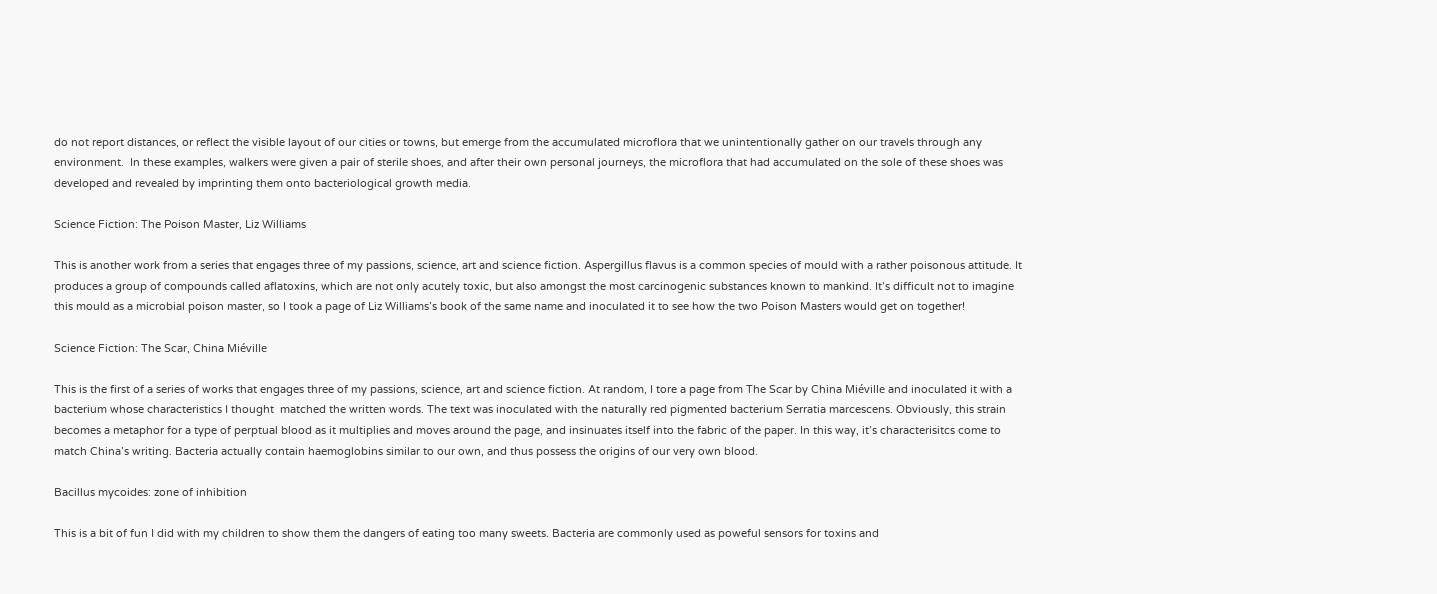do not report distances, or reflect the visible layout of our cities or towns, but emerge from the accumulated microflora that we unintentionally gather on our travels through any environment.  In these examples, walkers were given a pair of sterile shoes, and after their own personal journeys, the microflora that had accumulated on the sole of these shoes was developed and revealed by imprinting them onto bacteriological growth media.

Science Fiction: The Poison Master, Liz Williams

This is another work from a series that engages three of my passions, science, art and science fiction. Aspergillus flavus is a common species of mould with a rather poisonous attitude. It produces a group of compounds called aflatoxins, which are not only acutely toxic, but also amongst the most carcinogenic substances known to mankind. It’s difficult not to imagine this mould as a microbial poison master, so I took a page of Liz Williams’s book of the same name and inoculated it to see how the two Poison Masters would get on together!

Science Fiction: The Scar, China Miéville

This is the first of a series of works that engages three of my passions, science, art and science fiction. At random, I tore a page from The Scar by China Miéville and inoculated it with a bacterium whose characteristics I thought  matched the written words. The text was inoculated with the naturally red pigmented bacterium Serratia marcescens. Obviously, this strain becomes a metaphor for a type of perptual blood as it multiplies and moves around the page, and insinuates itself into the fabric of the paper. In this way, it’s characterisitcs come to match China’s writing. Bacteria actually contain haemoglobins similar to our own, and thus possess the origins of our very own blood.

Bacillus mycoides: zone of inhibition

This is a bit of fun I did with my children to show them the dangers of eating too many sweets. Bacteria are commonly used as poweful sensors for toxins and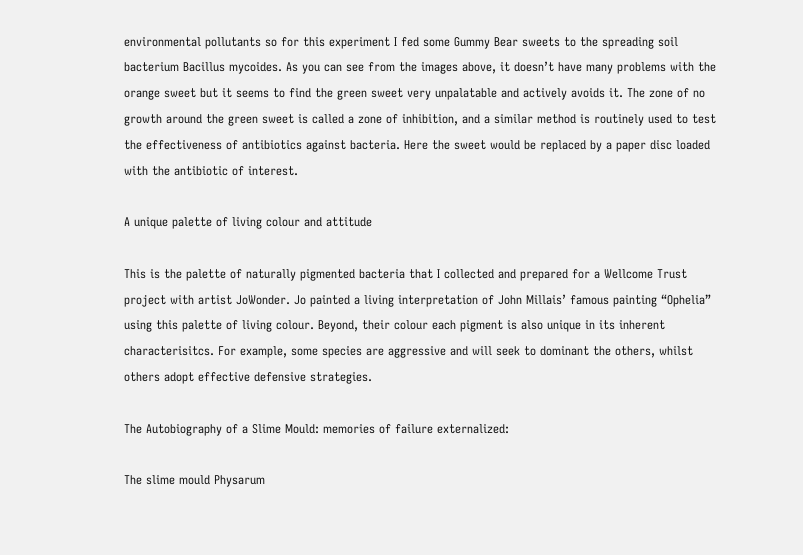environmental pollutants so for this experiment I fed some Gummy Bear sweets to the spreading soil bacterium Bacillus mycoides. As you can see from the images above, it doesn’t have many problems with the orange sweet but it seems to find the green sweet very unpalatable and actively avoids it. The zone of no growth around the green sweet is called a zone of inhibition, and a similar method is routinely used to test the effectiveness of antibiotics against bacteria. Here the sweet would be replaced by a paper disc loaded with the antibiotic of interest.

A unique palette of living colour and attitude

This is the palette of naturally pigmented bacteria that I collected and prepared for a Wellcome Trust  project with artist JoWonder. Jo painted a living interpretation of John Millais’ famous painting “Ophelia” using this palette of living colour. Beyond, their colour each pigment is also unique in its inherent characterisitcs. For example, some species are aggressive and will seek to dominant the others, whilst others adopt effective defensive strategies.

The Autobiography of a Slime Mould: memories of failure externalized:

The slime mould Physarum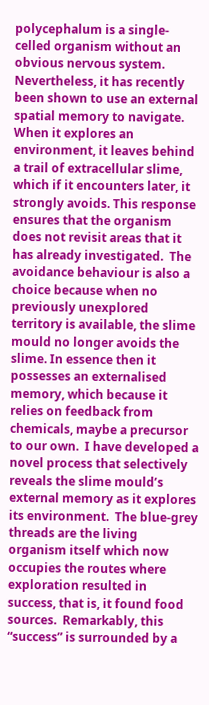polycephalum is a single-celled organism without an obvious nervous system. Nevertheless, it has recently been shown to use an external spatial memory to navigate. When it explores an environment, it leaves behind a trail of extracellular slime, which if it encounters later, it strongly avoids. This response ensures that the organism does not revisit areas that it has already investigated.  The avoidance behaviour is also a choice because when no previously unexplored territory is available, the slime mould no longer avoids the slime. In essence then it possesses an externalised memory, which because it relies on feedback from chemicals, maybe a precursor to our own.  I have developed a novel process that selectively reveals the slime mould’s external memory as it explores its environment.  The blue-grey threads are the living organism itself which now occupies the routes where exploration resulted in success, that is, it found food sources.  Remarkably, this “success” is surrounded by a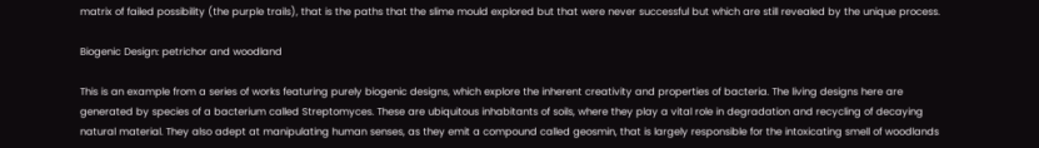matrix of failed possibility (the purple trails), that is the paths that the slime mould explored but that were never successful but which are still revealed by the unique process.

Biogenic Design: petrichor and woodland

This is an example from a series of works featuring purely biogenic designs, which explore the inherent creativity and properties of bacteria. The living designs here are generated by species of a bacterium called Streptomyces. These are ubiquitous inhabitants of soils, where they play a vital role in degradation and recycling of decaying natural material. They also adept at manipulating human senses, as they emit a compound called geosmin, that is largely responsible for the intoxicating smell of woodlands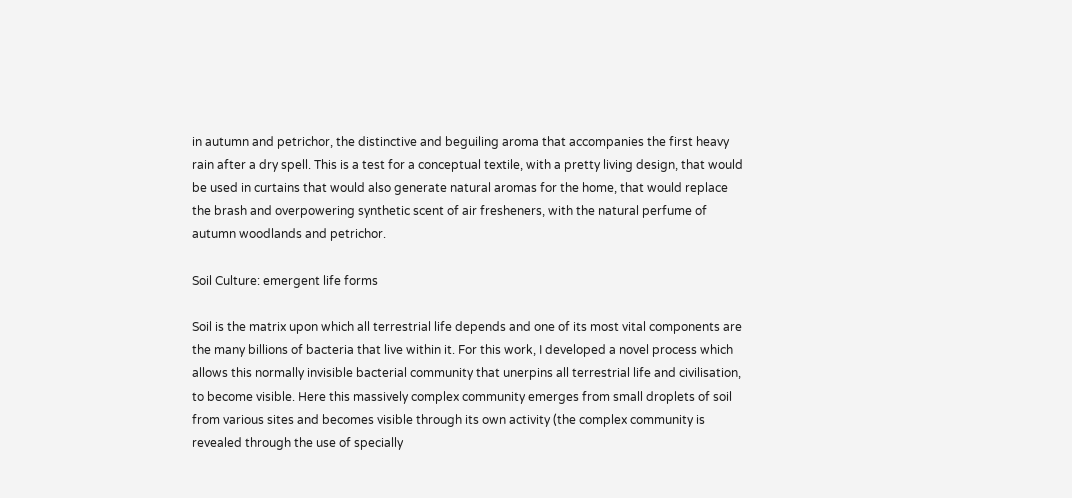in autumn and petrichor, the distinctive and beguiling aroma that accompanies the first heavy rain after a dry spell. This is a test for a conceptual textile, with a pretty living design, that would be used in curtains that would also generate natural aromas for the home, that would replace the brash and overpowering synthetic scent of air fresheners, with the natural perfume of autumn woodlands and petrichor.

Soil Culture: emergent life forms

Soil is the matrix upon which all terrestrial life depends and one of its most vital components are the many billions of bacteria that live within it. For this work, I developed a novel process which allows this normally invisible bacterial community that unerpins all terrestrial life and civilisation, to become visible. Here this massively complex community emerges from small droplets of soil from various sites and becomes visible through its own activity (the complex community is revealed through the use of specially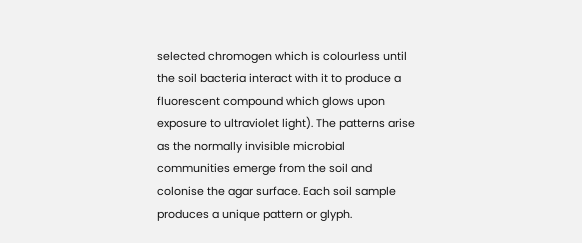selected chromogen which is colourless until the soil bacteria interact with it to produce a fluorescent compound which glows upon exposure to ultraviolet light). The patterns arise as the normally invisible microbial communities emerge from the soil and colonise the agar surface. Each soil sample produces a unique pattern or glyph.